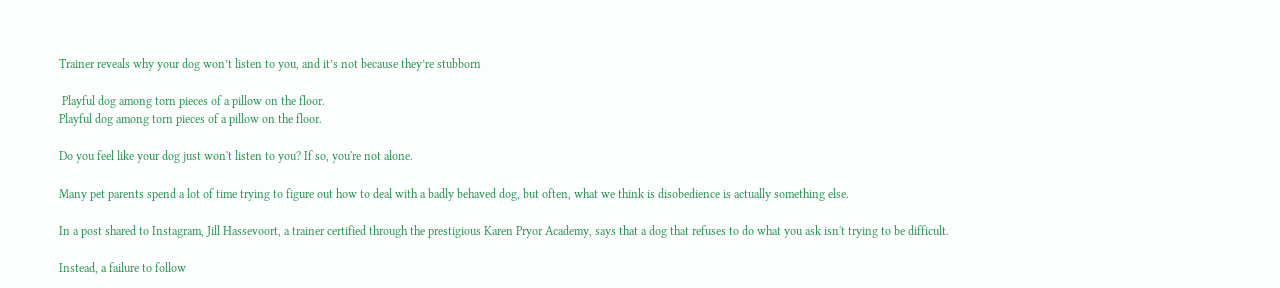Trainer reveals why your dog won’t listen to you, and it’s not because they’re stubborn

 Playful dog among torn pieces of a pillow on the floor.
Playful dog among torn pieces of a pillow on the floor.

Do you feel like your dog just won't listen to you? If so, you're not alone.

Many pet parents spend a lot of time trying to figure out how to deal with a badly behaved dog, but often, what we think is disobedience is actually something else.

In a post shared to Instagram, Jill Hassevoort, a trainer certified through the prestigious Karen Pryor Academy, says that a dog that refuses to do what you ask isn't trying to be difficult.

Instead, a failure to follow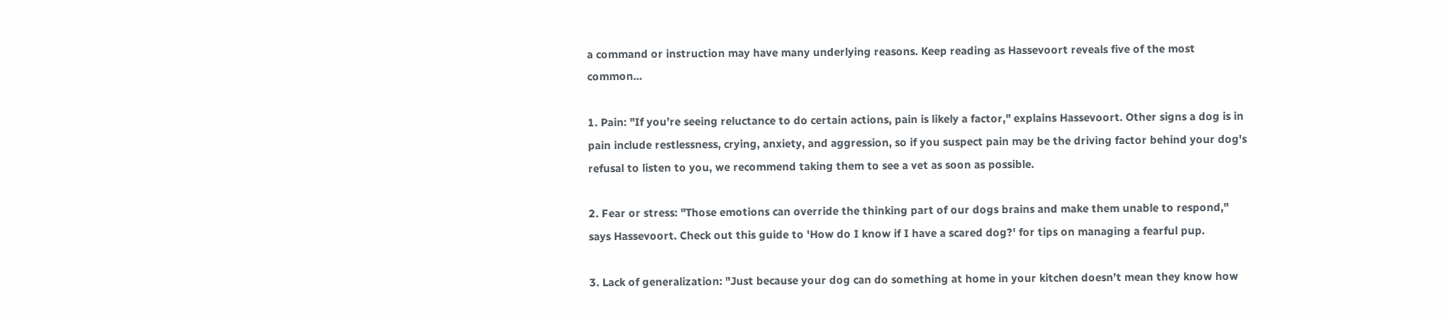a command or instruction may have many underlying reasons. Keep reading as Hassevoort reveals five of the most common...

1. Pain: "If you’re seeing reluctance to do certain actions, pain is likely a factor," explains Hassevoort. Other signs a dog is in pain include restlessness, crying, anxiety, and aggression, so if you suspect pain may be the driving factor behind your dog's refusal to listen to you, we recommend taking them to see a vet as soon as possible.

2. Fear or stress: "Those emotions can override the thinking part of our dogs brains and make them unable to respond," says Hassevoort. Check out this guide to 'How do I know if I have a scared dog?' for tips on managing a fearful pup.

3. Lack of generalization: "Just because your dog can do something at home in your kitchen doesn’t mean they know how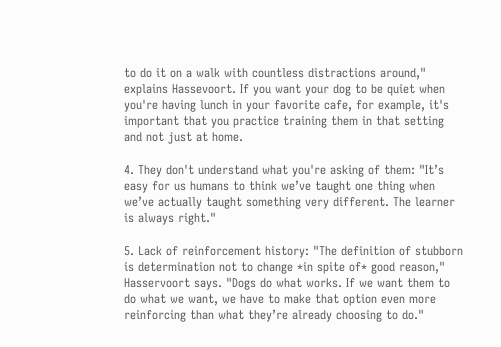to do it on a walk with countless distractions around," explains Hassevoort. If you want your dog to be quiet when you're having lunch in your favorite cafe, for example, it's important that you practice training them in that setting and not just at home.

4. They don't understand what you're asking of them: "It’s easy for us humans to think we’ve taught one thing when we’ve actually taught something very different. The learner is always right."

5. Lack of reinforcement history: "The definition of stubborn is determination not to change *in spite of* good reason," Hasservoort says. "Dogs do what works. If we want them to do what we want, we have to make that option even more reinforcing than what they’re already choosing to do."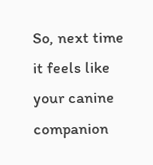So, next time it feels like your canine companion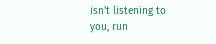isn't listening to you, run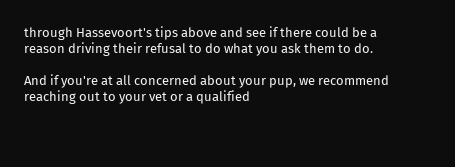through Hassevoort's tips above and see if there could be a reason driving their refusal to do what you ask them to do.

And if you're at all concerned about your pup, we recommend reaching out to your vet or a qualified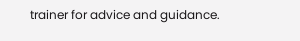trainer for advice and guidance.